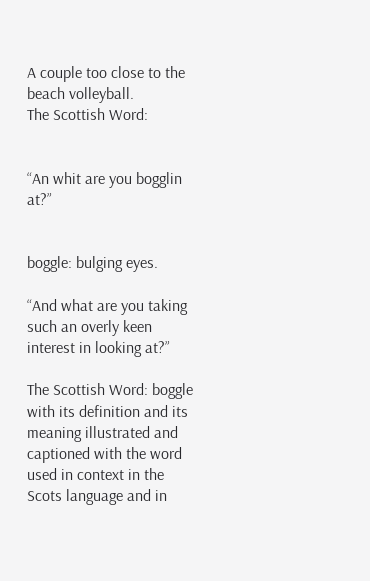A couple too close to the beach volleyball.
The Scottish Word:


“An whit are you bogglin at?”


boggle: bulging eyes.

“And what are you taking such an overly keen interest in looking at?”

The Scottish Word: boggle with its definition and its meaning illustrated and captioned with the word used in context in the Scots language and in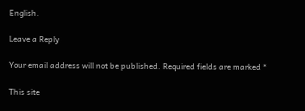English.

Leave a Reply

Your email address will not be published. Required fields are marked *

This site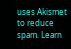uses Akismet to reduce spam. Learn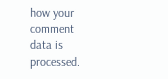how your comment data is processed.